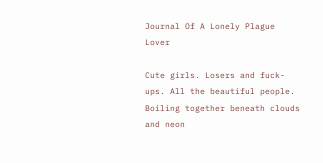Journal Of A Lonely Plague Lover

Cute girls. Losers and fuck-ups. All the beautiful people. Boiling together beneath clouds and neon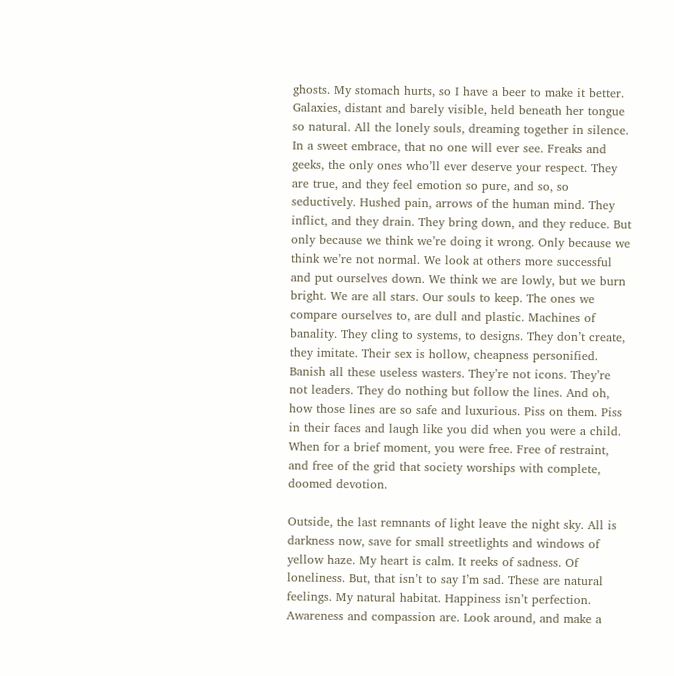ghosts. My stomach hurts, so I have a beer to make it better. Galaxies, distant and barely visible, held beneath her tongue so natural. All the lonely souls, dreaming together in silence. In a sweet embrace, that no one will ever see. Freaks and geeks, the only ones who’ll ever deserve your respect. They are true, and they feel emotion so pure, and so, so seductively. Hushed pain, arrows of the human mind. They inflict, and they drain. They bring down, and they reduce. But only because we think we’re doing it wrong. Only because we think we’re not normal. We look at others more successful and put ourselves down. We think we are lowly, but we burn bright. We are all stars. Our souls to keep. The ones we compare ourselves to, are dull and plastic. Machines of banality. They cling to systems, to designs. They don’t create, they imitate. Their sex is hollow, cheapness personified. Banish all these useless wasters. They’re not icons. They’re not leaders. They do nothing but follow the lines. And oh, how those lines are so safe and luxurious. Piss on them. Piss in their faces and laugh like you did when you were a child. When for a brief moment, you were free. Free of restraint, and free of the grid that society worships with complete, doomed devotion.

Outside, the last remnants of light leave the night sky. All is darkness now, save for small streetlights and windows of yellow haze. My heart is calm. It reeks of sadness. Of loneliness. But, that isn’t to say I’m sad. These are natural feelings. My natural habitat. Happiness isn’t perfection. Awareness and compassion are. Look around, and make a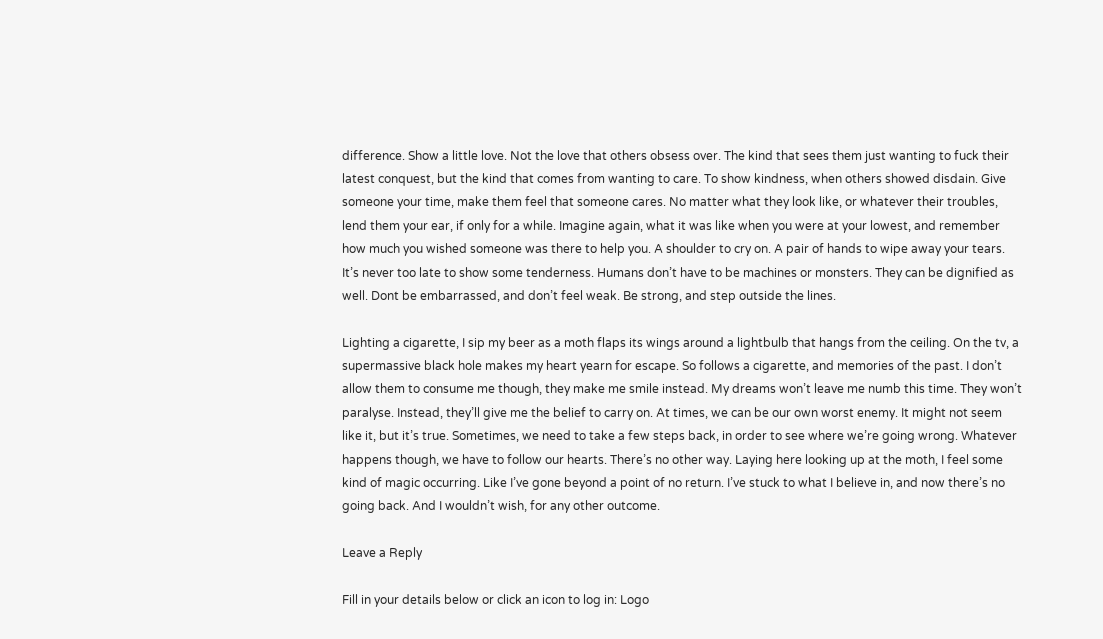difference. Show a little love. Not the love that others obsess over. The kind that sees them just wanting to fuck their latest conquest, but the kind that comes from wanting to care. To show kindness, when others showed disdain. Give someone your time, make them feel that someone cares. No matter what they look like, or whatever their troubles, lend them your ear, if only for a while. Imagine again, what it was like when you were at your lowest, and remember how much you wished someone was there to help you. A shoulder to cry on. A pair of hands to wipe away your tears. It’s never too late to show some tenderness. Humans don’t have to be machines or monsters. They can be dignified as well. Dont be embarrassed, and don’t feel weak. Be strong, and step outside the lines.

Lighting a cigarette, I sip my beer as a moth flaps its wings around a lightbulb that hangs from the ceiling. On the tv, a supermassive black hole makes my heart yearn for escape. So follows a cigarette, and memories of the past. I don’t allow them to consume me though, they make me smile instead. My dreams won’t leave me numb this time. They won’t paralyse. Instead, they’ll give me the belief to carry on. At times, we can be our own worst enemy. It might not seem like it, but it’s true. Sometimes, we need to take a few steps back, in order to see where we’re going wrong. Whatever happens though, we have to follow our hearts. There’s no other way. Laying here looking up at the moth, I feel some kind of magic occurring. Like I’ve gone beyond a point of no return. I’ve stuck to what I believe in, and now there’s no going back. And I wouldn’t wish, for any other outcome.

Leave a Reply

Fill in your details below or click an icon to log in: Logo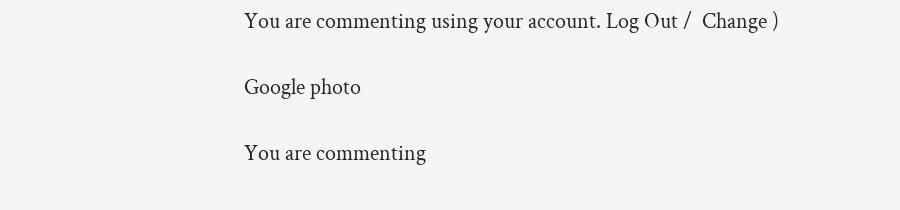You are commenting using your account. Log Out /  Change )

Google photo

You are commenting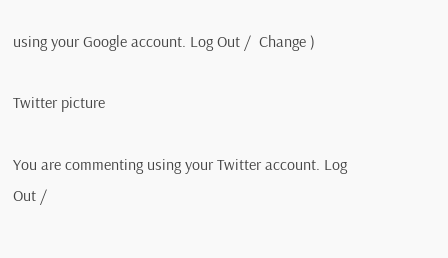using your Google account. Log Out /  Change )

Twitter picture

You are commenting using your Twitter account. Log Out /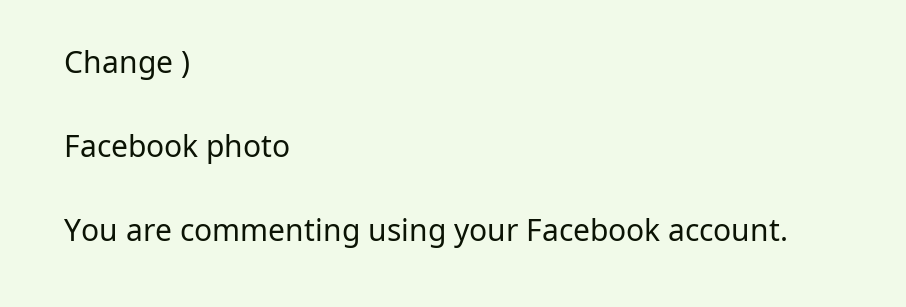Change )

Facebook photo

You are commenting using your Facebook account.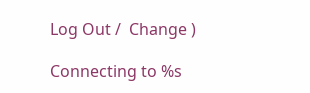Log Out /  Change )

Connecting to %s